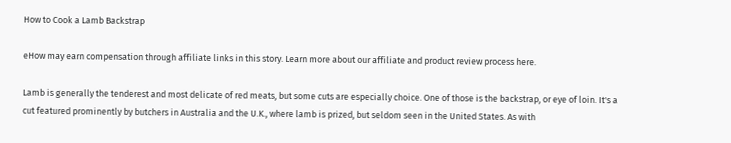How to Cook a Lamb Backstrap

eHow may earn compensation through affiliate links in this story. Learn more about our affiliate and product review process here.

Lamb is generally the tenderest and most delicate of red meats, but some cuts are especially choice. One of those is the backstrap, or eye of loin. It's a cut featured prominently by butchers in Australia and the U.K., where lamb is prized, but seldom seen in the United States. As with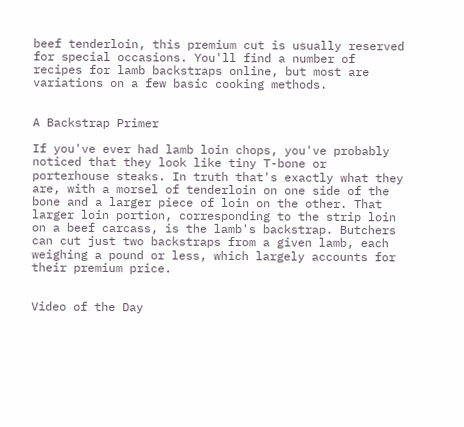beef tenderloin, this premium cut is usually reserved for special occasions. You'll find a number of recipes for lamb backstraps online, but most are variations on a few basic cooking methods.


A Backstrap Primer

If you've ever had lamb loin chops, you've probably noticed that they look like tiny T-bone or porterhouse steaks. In truth that's exactly what they are, with a morsel of tenderloin on one side of the bone and a larger piece of loin on the other. That larger loin portion, corresponding to the strip loin on a beef carcass, is the lamb's backstrap. Butchers can cut just two backstraps from a given lamb, each weighing a pound or less, which largely accounts for their premium price.


Video of the Day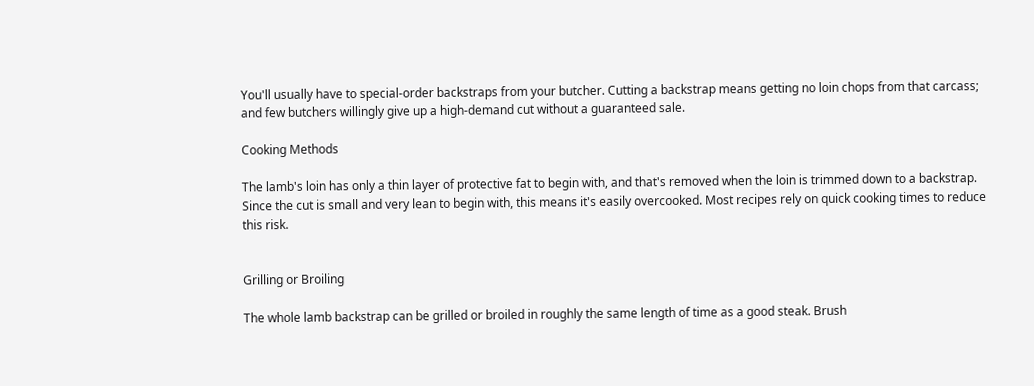You'll usually have to special-order backstraps from your butcher. Cutting a backstrap means getting no loin chops from that carcass; and few butchers willingly give up a high-demand cut without a guaranteed sale.

Cooking Methods

The lamb's loin has only a thin layer of protective fat to begin with, and that's removed when the loin is trimmed down to a backstrap. Since the cut is small and very lean to begin with, this means it's easily overcooked. Most recipes rely on quick cooking times to reduce this risk.


Grilling or Broiling

The whole lamb backstrap can be grilled or broiled in roughly the same length of time as a good steak. Brush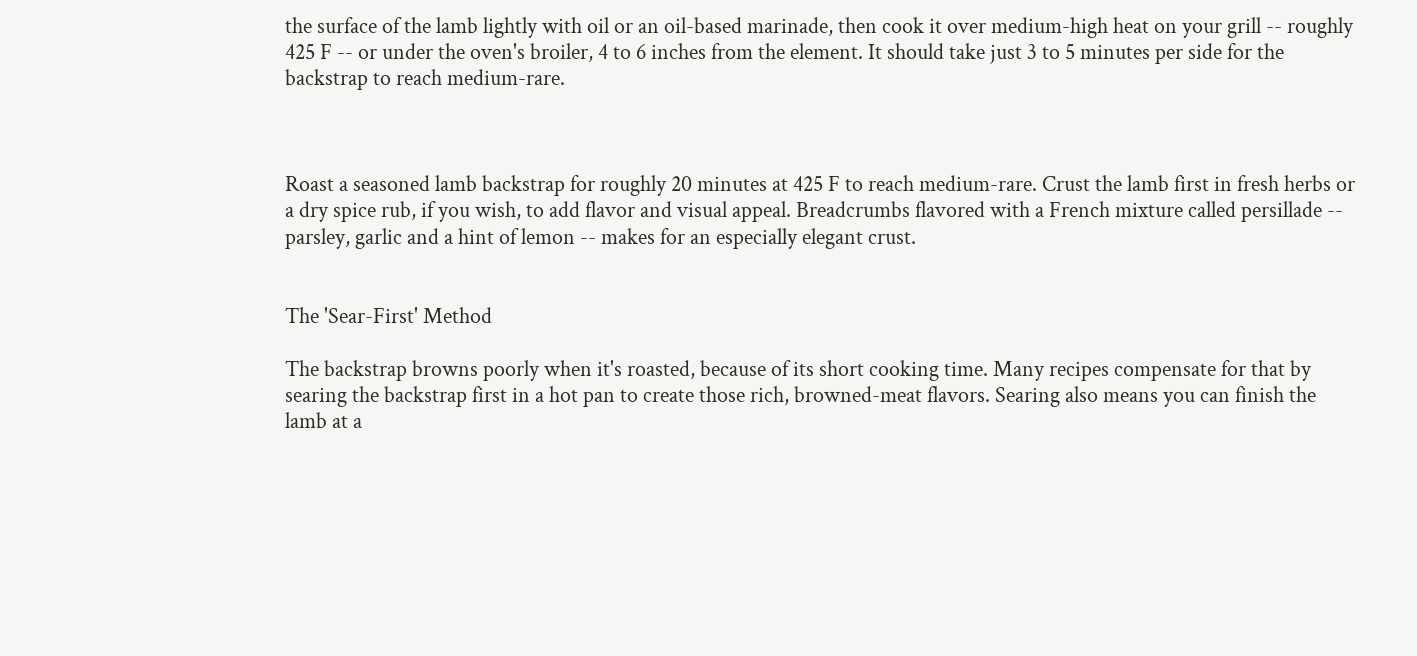the surface of the lamb lightly with oil or an oil-based marinade, then cook it over medium-high heat on your grill -- roughly 425 F -- or under the oven's broiler, 4 to 6 inches from the element. It should take just 3 to 5 minutes per side for the backstrap to reach medium-rare.



Roast a seasoned lamb backstrap for roughly 20 minutes at 425 F to reach medium-rare. Crust the lamb first in fresh herbs or a dry spice rub, if you wish, to add flavor and visual appeal. Breadcrumbs flavored with a French mixture called persillade -- parsley, garlic and a hint of lemon -- makes for an especially elegant crust.


The 'Sear-First' Method

The backstrap browns poorly when it's roasted, because of its short cooking time. Many recipes compensate for that by searing the backstrap first in a hot pan to create those rich, browned-meat flavors. Searing also means you can finish the lamb at a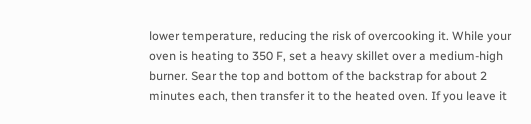lower temperature, reducing the risk of overcooking it. While your oven is heating to 350 F, set a heavy skillet over a medium-high burner. Sear the top and bottom of the backstrap for about 2 minutes each, then transfer it to the heated oven. If you leave it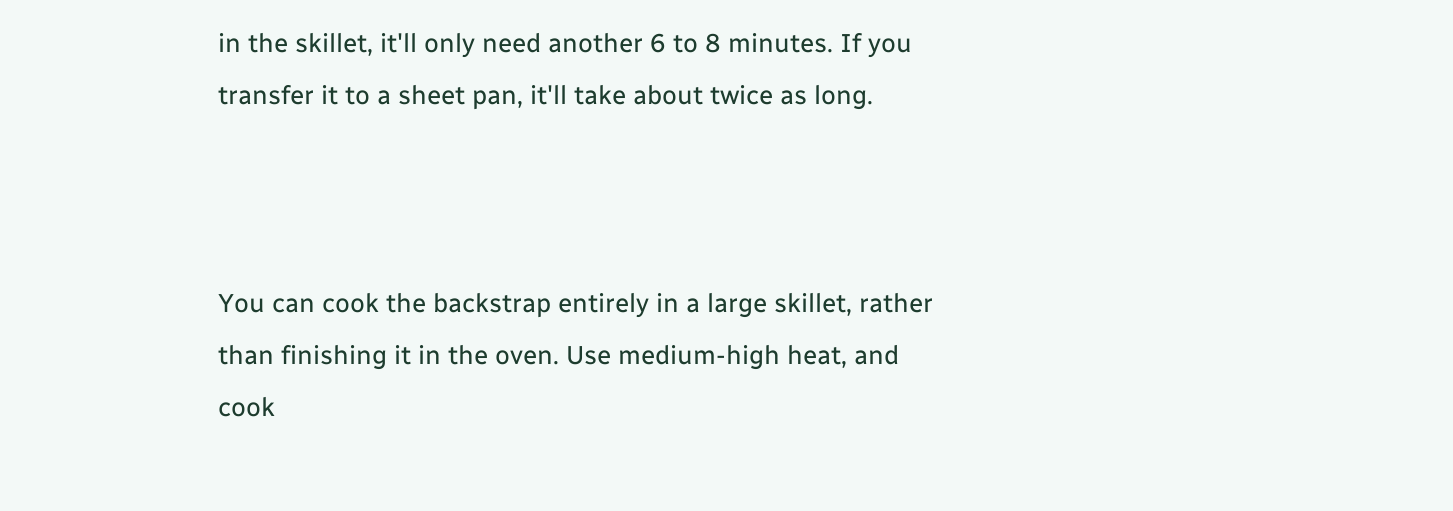in the skillet, it'll only need another 6 to 8 minutes. If you transfer it to a sheet pan, it'll take about twice as long.



You can cook the backstrap entirely in a large skillet, rather than finishing it in the oven. Use medium-high heat, and cook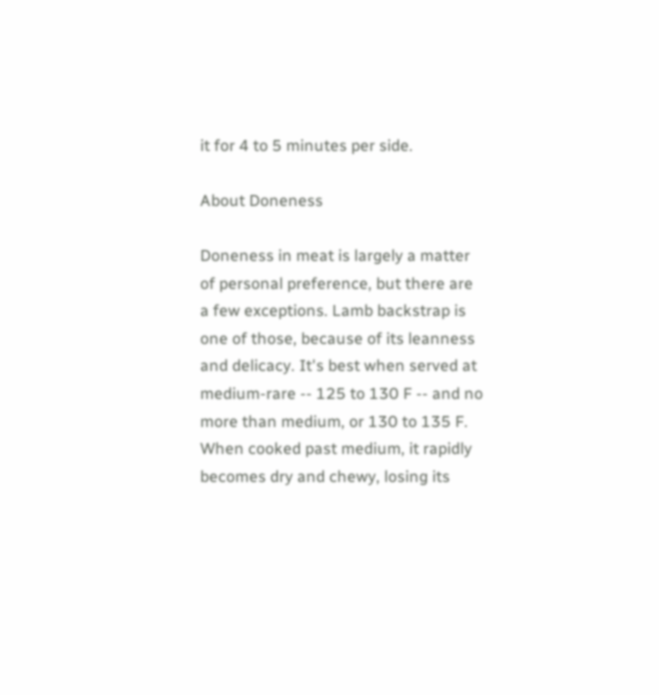it for 4 to 5 minutes per side.

About Doneness

Doneness in meat is largely a matter of personal preference, but there are a few exceptions. Lamb backstrap is one of those, because of its leanness and delicacy. It's best when served at medium-rare -- 125 to 130 F -- and no more than medium, or 130 to 135 F. When cooked past medium, it rapidly becomes dry and chewy, losing its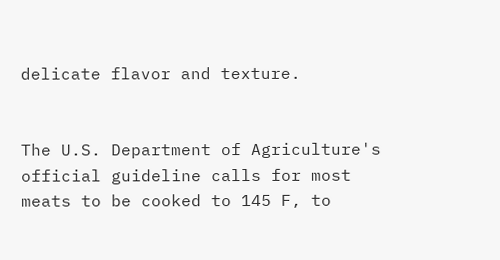delicate flavor and texture.


The U.S. Department of Agriculture's official guideline calls for most meats to be cooked to 145 F, to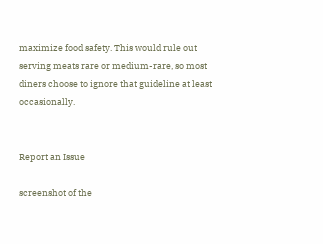maximize food safety. This would rule out serving meats rare or medium-rare, so most diners choose to ignore that guideline at least occasionally.


Report an Issue

screenshot of the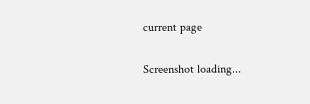current page

Screenshot loading...